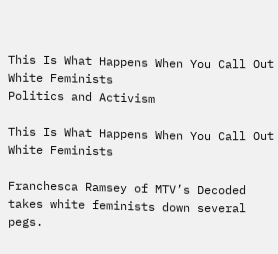This Is What Happens When You Call Out White Feminists
Politics and Activism

This Is What Happens When You Call Out White Feminists

Franchesca Ramsey of MTV’s Decoded takes white feminists down several pegs.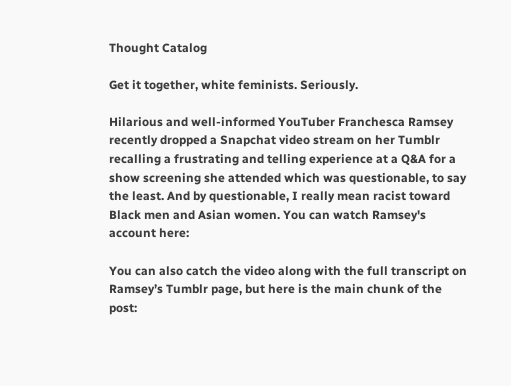Thought Catalog

Get it together, white feminists. Seriously.

Hilarious and well-informed YouTuber Franchesca Ramsey recently dropped a Snapchat video stream on her Tumblr recalling a frustrating and telling experience at a Q&A for a show screening she attended which was questionable, to say the least. And by questionable, I really mean racist toward Black men and Asian women. You can watch Ramsey's account here:

You can also catch the video along with the full transcript on Ramsey’s Tumblr page, but here is the main chunk of the post: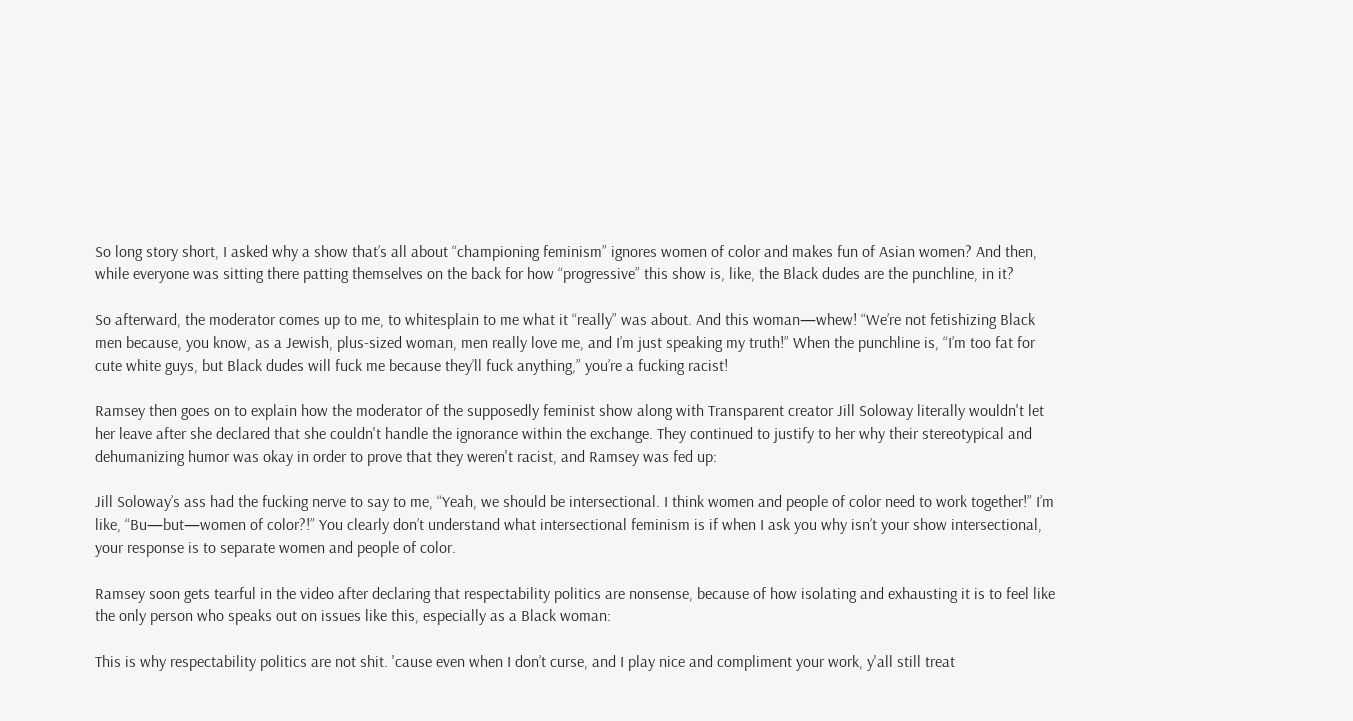So long story short, I asked why a show that’s all about “championing feminism” ignores women of color and makes fun of Asian women? And then, while everyone was sitting there patting themselves on the back for how “progressive” this show is, like, the Black dudes are the punchline, in it?

So afterward, the moderator comes up to me, to whitesplain to me what it “really” was about. And this woman—whew! “We’re not fetishizing Black men because, you know, as a Jewish, plus-sized woman, men really love me, and I’m just speaking my truth!” When the punchline is, “I’m too fat for cute white guys, but Black dudes will fuck me because they’ll fuck anything,” you’re a fucking racist!

Ramsey then goes on to explain how the moderator of the supposedly feminist show along with Transparent creator Jill Soloway literally wouldn't let her leave after she declared that she couldn't handle the ignorance within the exchange. They continued to justify to her why their stereotypical and dehumanizing humor was okay in order to prove that they weren't racist, and Ramsey was fed up:

Jill Soloway’s ass had the fucking nerve to say to me, “Yeah, we should be intersectional. I think women and people of color need to work together!” I’m like, “Bu—but—women of color?!” You clearly don’t understand what intersectional feminism is if when I ask you why isn’t your show intersectional, your response is to separate women and people of color.

Ramsey soon gets tearful in the video after declaring that respectability politics are nonsense, because of how isolating and exhausting it is to feel like the only person who speaks out on issues like this, especially as a Black woman:

This is why respectability politics are not shit. 'cause even when I don’t curse, and I play nice and compliment your work, y'all still treat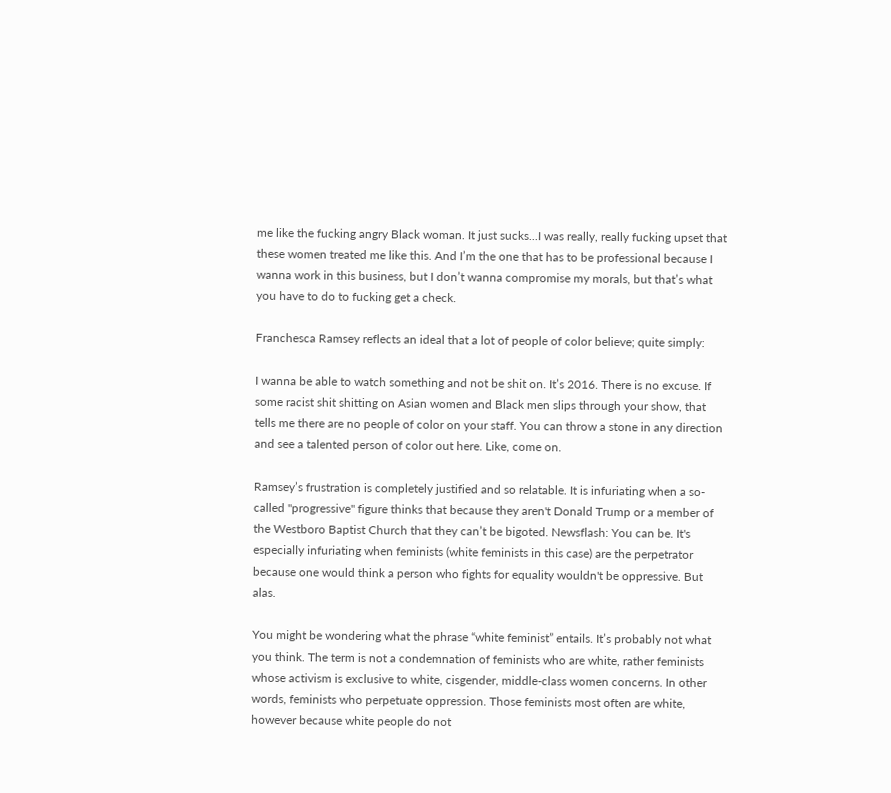me like the fucking angry Black woman. It just sucks...I was really, really fucking upset that these women treated me like this. And I’m the one that has to be professional because I wanna work in this business, but I don’t wanna compromise my morals, but that’s what you have to do to fucking get a check.

Franchesca Ramsey reflects an ideal that a lot of people of color believe; quite simply:

I wanna be able to watch something and not be shit on. It’s 2016. There is no excuse. If some racist shit shitting on Asian women and Black men slips through your show, that tells me there are no people of color on your staff. You can throw a stone in any direction and see a talented person of color out here. Like, come on.

Ramsey’s frustration is completely justified and so relatable. It is infuriating when a so-called "progressive" figure thinks that because they aren't Donald Trump or a member of the Westboro Baptist Church that they can’t be bigoted. Newsflash: You can be. It's especially infuriating when feminists (white feminists in this case) are the perpetrator because one would think a person who fights for equality wouldn't be oppressive. But alas.

You might be wondering what the phrase “white feminist” entails. It’s probably not what you think. The term is not a condemnation of feminists who are white, rather feminists whose activism is exclusive to white, cisgender, middle-class women concerns. In other words, feminists who perpetuate oppression. Those feminists most often are white, however because white people do not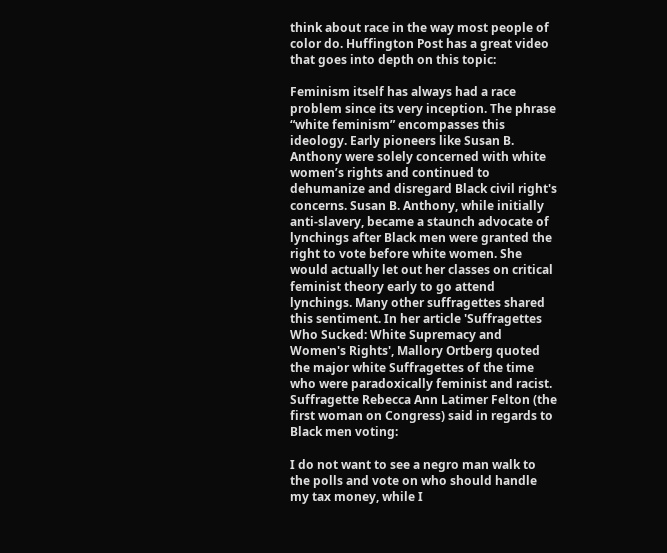think about race in the way most people of color do. Huffington Post has a great video that goes into depth on this topic:

Feminism itself has always had a race problem since its very inception. The phrase “white feminism” encompasses this ideology. Early pioneers like Susan B. Anthony were solely concerned with white women’s rights and continued to dehumanize and disregard Black civil right's concerns. Susan B. Anthony, while initially anti-slavery, became a staunch advocate of lynchings after Black men were granted the right to vote before white women. She would actually let out her classes on critical feminist theory early to go attend lynchings. Many other suffragettes shared this sentiment. In her article 'Suffragettes Who Sucked: White Supremacy and Women's Rights', Mallory Ortberg quoted the major white Suffragettes of the time who were paradoxically feminist and racist. Suffragette Rebecca Ann Latimer Felton (the first woman on Congress) said in regards to Black men voting:

I do not want to see a negro man walk to the polls and vote on who should handle my tax money, while I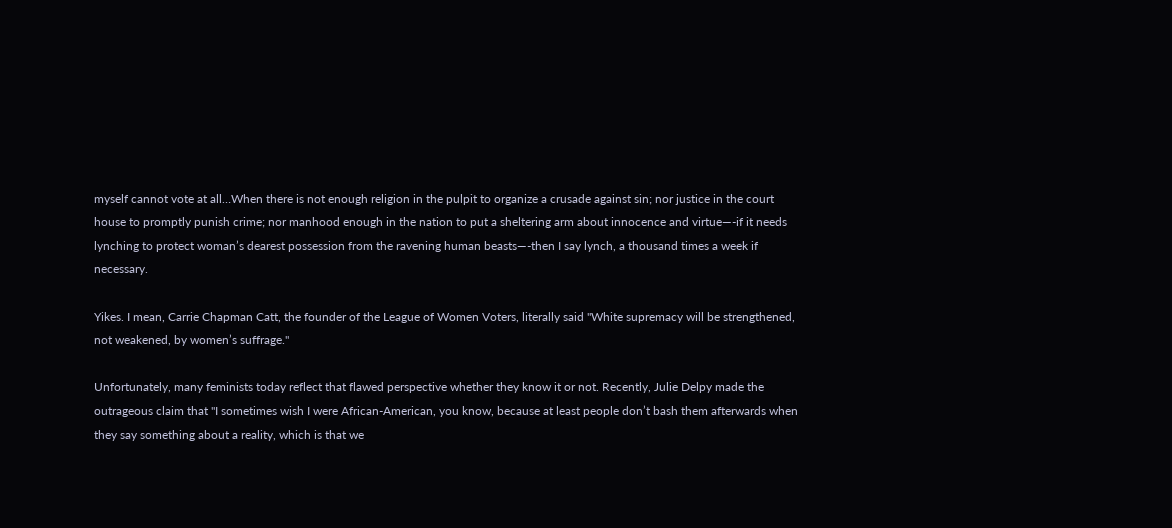myself cannot vote at all…When there is not enough religion in the pulpit to organize a crusade against sin; nor justice in the court house to promptly punish crime; nor manhood enough in the nation to put a sheltering arm about innocence and virtue—-if it needs lynching to protect woman’s dearest possession from the ravening human beasts—-then I say lynch, a thousand times a week if necessary.

Yikes. I mean, Carrie Chapman Catt, the founder of the League of Women Voters, literally said "White supremacy will be strengthened, not weakened, by women’s suffrage."

Unfortunately, many feminists today reflect that flawed perspective whether they know it or not. Recently, Julie Delpy made the outrageous claim that "I sometimes wish I were African-American, you know, because at least people don’t bash them afterwards when they say something about a reality, which is that we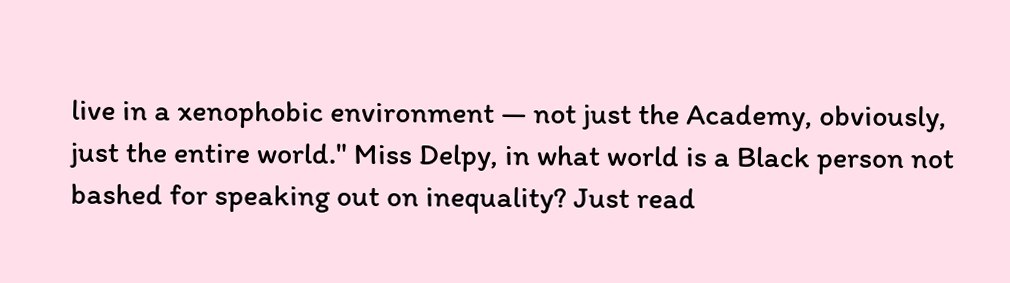live in a xenophobic environment — not just the Academy, obviously, just the entire world." Miss Delpy, in what world is a Black person not bashed for speaking out on inequality? Just read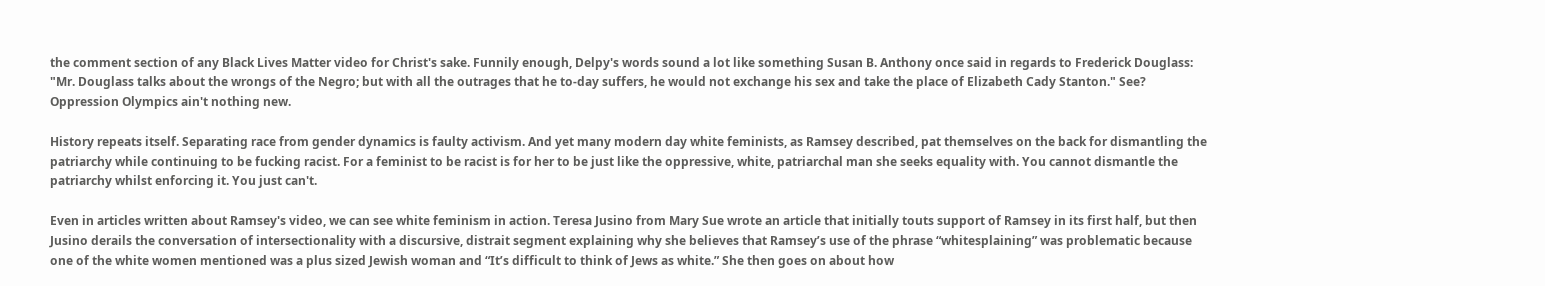the comment section of any Black Lives Matter video for Christ's sake. Funnily enough, Delpy's words sound a lot like something Susan B. Anthony once said in regards to Frederick Douglass: "Mr. Douglass talks about the wrongs of the Negro; but with all the outrages that he to-day suffers, he would not exchange his sex and take the place of Elizabeth Cady Stanton." See? Oppression Olympics ain't nothing new.

History repeats itself. Separating race from gender dynamics is faulty activism. And yet many modern day white feminists, as Ramsey described, pat themselves on the back for dismantling the patriarchy while continuing to be fucking racist. For a feminist to be racist is for her to be just like the oppressive, white, patriarchal man she seeks equality with. You cannot dismantle the patriarchy whilst enforcing it. You just can't.

Even in articles written about Ramsey's video, we can see white feminism in action. Teresa Jusino from Mary Sue wrote an article that initially touts support of Ramsey in its first half, but then Jusino derails the conversation of intersectionality with a discursive, distrait segment explaining why she believes that Ramsey’s use of the phrase “whitesplaining” was problematic because one of the white women mentioned was a plus sized Jewish woman and “It’s difficult to think of Jews as white.” She then goes on about how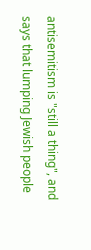antisemitism is "still a thing", and says that lumping Jewish people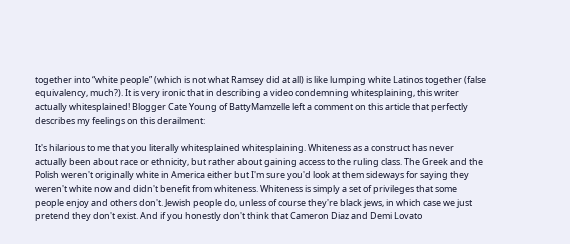together into “white people” (which is not what Ramsey did at all) is like lumping white Latinos together (false equivalency, much?). It is very ironic that in describing a video condemning whitesplaining, this writer actually whitesplained! Blogger Cate Young of BattyMamzelle left a comment on this article that perfectly describes my feelings on this derailment:

It's hilarious to me that you literally whitesplained whitesplaining. Whiteness as a construct has never actually been about race or ethnicity, but rather about gaining access to the ruling class. The Greek and the Polish weren't originally white in America either but I'm sure you'd look at them sideways for saying they weren't white now and didn't benefit from whiteness. Whiteness is simply a set of privileges that some people enjoy and others don't. Jewish people do, unless of course they're black jews, in which case we just pretend they don't exist. And if you honestly don't think that Cameron Diaz and Demi Lovato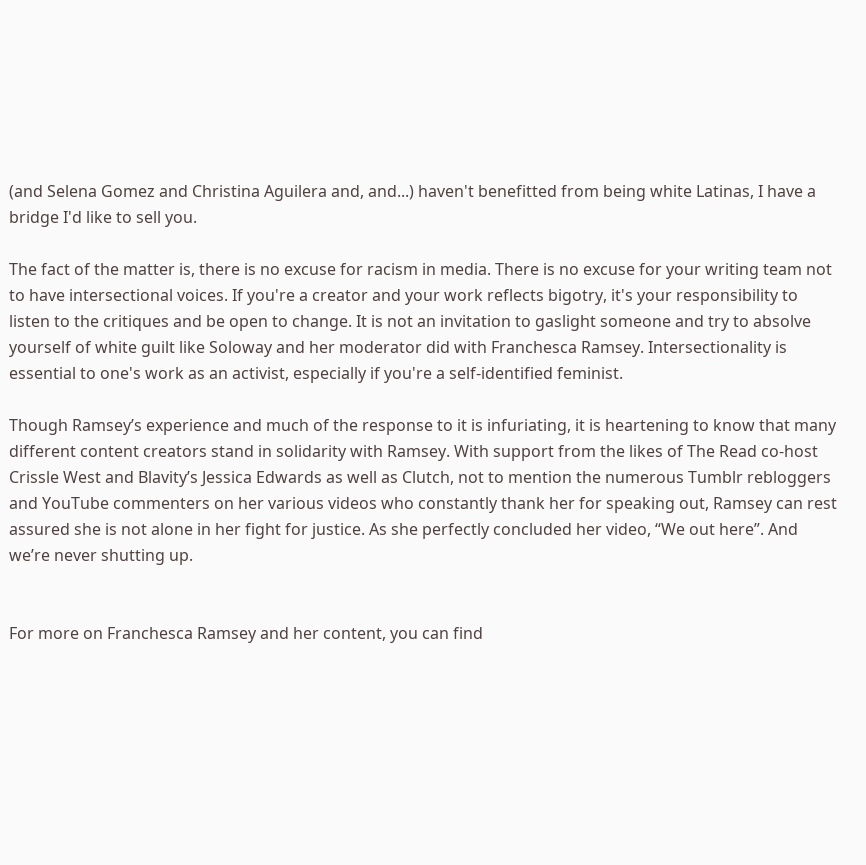(and Selena Gomez and Christina Aguilera and, and...) haven't benefitted from being white Latinas, I have a bridge I'd like to sell you.

The fact of the matter is, there is no excuse for racism in media. There is no excuse for your writing team not to have intersectional voices. If you're a creator and your work reflects bigotry, it's your responsibility to listen to the critiques and be open to change. It is not an invitation to gaslight someone and try to absolve yourself of white guilt like Soloway and her moderator did with Franchesca Ramsey. Intersectionality is essential to one's work as an activist, especially if you're a self-identified feminist.

Though Ramsey’s experience and much of the response to it is infuriating, it is heartening to know that many different content creators stand in solidarity with Ramsey. With support from the likes of The Read co-host Crissle West and Blavity’s Jessica Edwards as well as Clutch, not to mention the numerous Tumblr rebloggers and YouTube commenters on her various videos who constantly thank her for speaking out, Ramsey can rest assured she is not alone in her fight for justice. As she perfectly concluded her video, “We out here”. And we’re never shutting up.


For more on Franchesca Ramsey and her content, you can find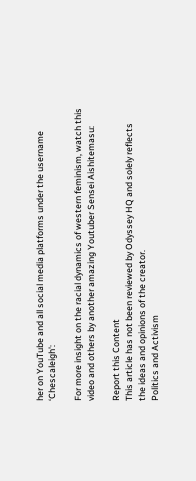her on YouTube and all social media platforms under the username ‘Chescaleigh':

For more insight on the racial dynamics of western feminism, watch this video and others by another amazing Youtuber Sensei Aishitemasu:

Report this Content
This article has not been reviewed by Odyssey HQ and solely reflects the ideas and opinions of the creator.
Politics and Activism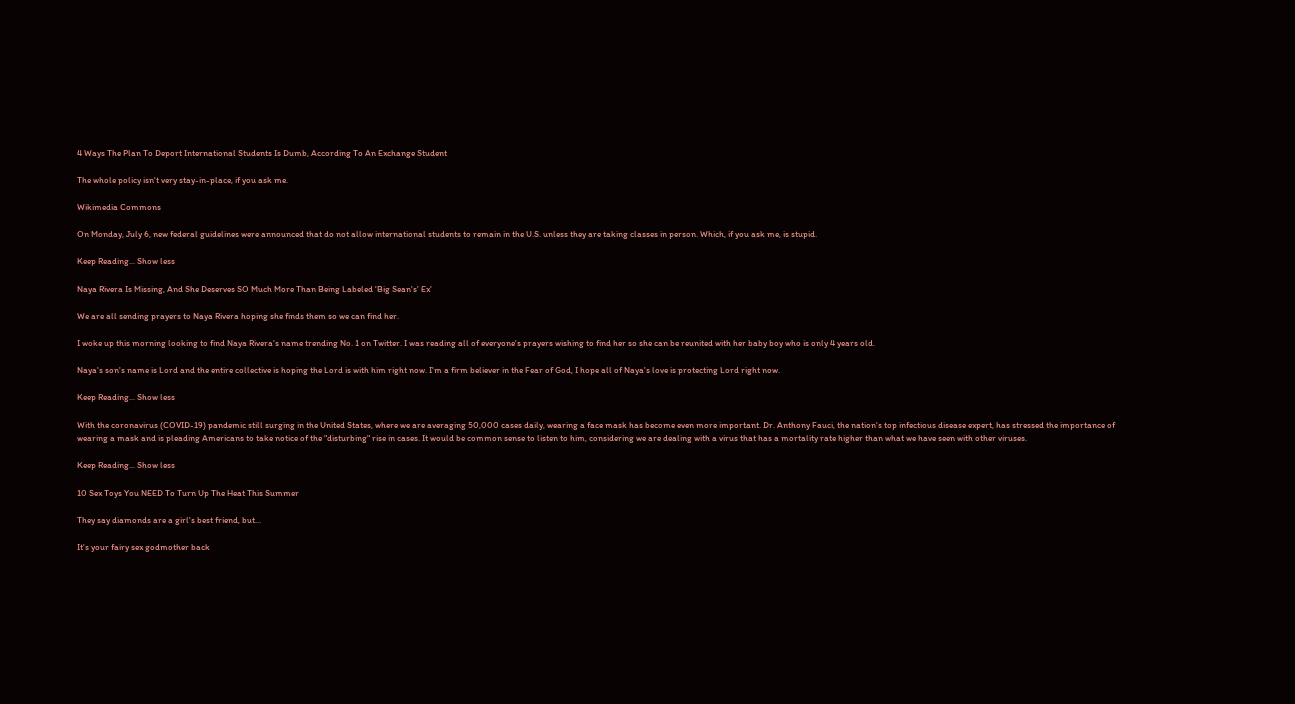4 Ways The Plan To Deport International Students Is Dumb, According To An Exchange Student

The whole policy isn't very stay-in-place, if you ask me.

Wikimedia Commons

On Monday, July 6, new federal guidelines were announced that do not allow international students to remain in the U.S. unless they are taking classes in person. Which, if you ask me, is stupid.

Keep Reading... Show less

Naya Rivera Is Missing, And She Deserves SO Much More Than Being Labeled 'Big Sean's' Ex'

We are all sending prayers to Naya Rivera hoping she finds them so we can find her.

I woke up this morning looking to find Naya Rivera's name trending No. 1 on Twitter. I was reading all of everyone's prayers wishing to find her so she can be reunited with her baby boy who is only 4 years old.

Naya's son's name is Lord and the entire collective is hoping the Lord is with him right now. I'm a firm believer in the Fear of God, I hope all of Naya's love is protecting Lord right now.

Keep Reading... Show less

With the coronavirus (COVID-19) pandemic still surging in the United States, where we are averaging 50,000 cases daily, wearing a face mask has become even more important. Dr. Anthony Fauci, the nation's top infectious disease expert, has stressed the importance of wearing a mask and is pleading Americans to take notice of the "disturbing" rise in cases. It would be common sense to listen to him, considering we are dealing with a virus that has a mortality rate higher than what we have seen with other viruses.

Keep Reading... Show less

10 Sex Toys You NEED To Turn Up The Heat This Summer

They say diamonds are a girl's best friend, but...

It's your fairy sex godmother back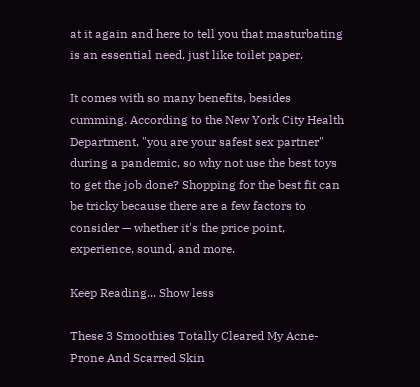at it again and here to tell you that masturbating is an essential need, just like toilet paper.

It comes with so many benefits, besides cumming. According to the New York City Health Department, "you are your safest sex partner" during a pandemic, so why not use the best toys to get the job done? Shopping for the best fit can be tricky because there are a few factors to consider — whether it's the price point, experience, sound, and more.

Keep Reading... Show less

These 3 Smoothies Totally Cleared My Acne-Prone And Scarred Skin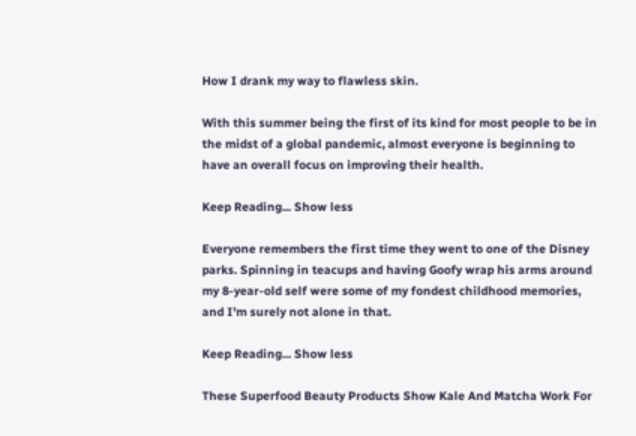How I drank my way to flawless skin.

With this summer being the first of its kind for most people to be in the midst of a global pandemic, almost everyone is beginning to have an overall focus on improving their health.

Keep Reading... Show less

Everyone remembers the first time they went to one of the Disney parks. Spinning in teacups and having Goofy wrap his arms around my 8-year-old self were some of my fondest childhood memories, and I'm surely not alone in that.

Keep Reading... Show less

These Superfood Beauty Products Show Kale And Matcha Work For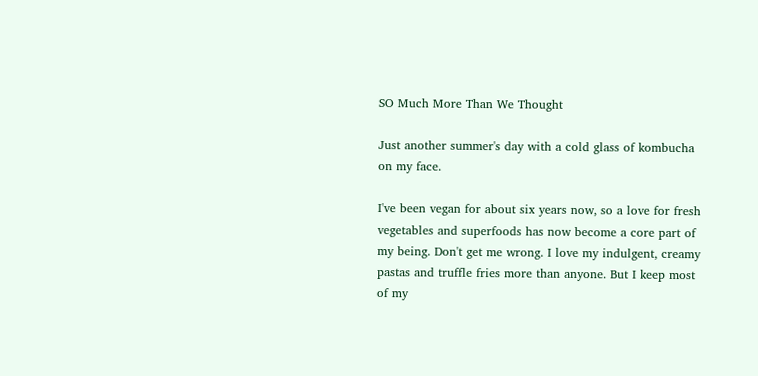SO Much More Than We Thought

Just another summer's day with a cold glass of kombucha on my face.

I've been vegan for about six years now, so a love for fresh vegetables and superfoods has now become a core part of my being. Don't get me wrong. I love my indulgent, creamy pastas and truffle fries more than anyone. But I keep most of my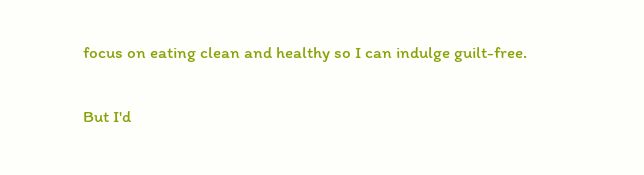focus on eating clean and healthy so I can indulge guilt-free.

But I'd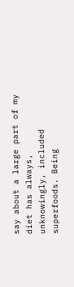say about a large part of my diet has always, unknowingly, included superfoods. Being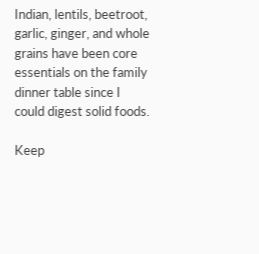Indian, lentils, beetroot, garlic, ginger, and whole grains have been core essentials on the family dinner table since I could digest solid foods.

Keep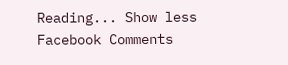Reading... Show less
Facebook Comments